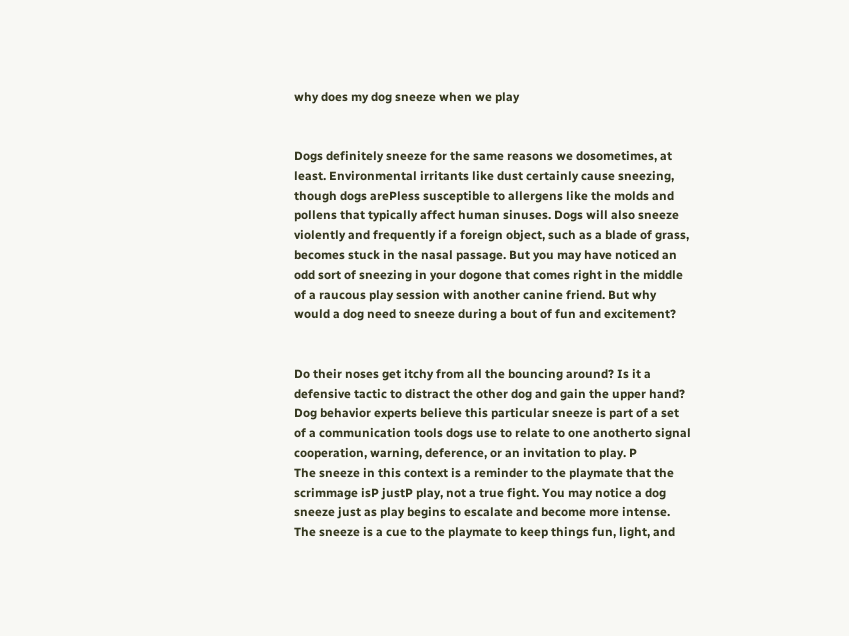why does my dog sneeze when we play


Dogs definitely sneeze for the same reasons we dosometimes, at least. Environmental irritants like dust certainly cause sneezing, though dogs arePless susceptible to allergens like the molds and pollens that typically affect human sinuses. Dogs will also sneeze violently and frequently if a foreign object, such as a blade of grass, becomes stuck in the nasal passage. But you may have noticed an odd sort of sneezing in your dogone that comes right in the middle of a raucous play session with another canine friend. But why would a dog need to sneeze during a bout of fun and excitement?


Do their noses get itchy from all the bouncing around? Is it a defensive tactic to distract the other dog and gain the upper hand? Dog behavior experts believe this particular sneeze is part of a set of a communication tools dogs use to relate to one anotherto signal cooperation, warning, deference, or an invitation to play. P
The sneeze in this context is a reminder to the playmate that the scrimmage isP justP play, not a true fight. You may notice a dog sneeze just as play begins to escalate and become more intense. The sneeze is a cue to the playmate to keep things fun, light, and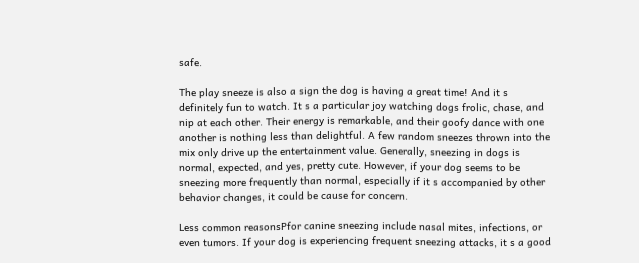safe.

The play sneeze is also a sign the dog is having a great time! And it s definitely fun to watch. It s a particular joy watching dogs frolic, chase, and nip at each other. Their energy is remarkable, and their goofy dance with one another is nothing less than delightful. A few random sneezes thrown into the mix only drive up the entertainment value. Generally, sneezing in dogs is normal, expected, and yes, pretty cute. However, if your dog seems to be sneezing more frequently than normal, especially if it s accompanied by other behavior changes, it could be cause for concern.

Less common reasonsPfor canine sneezing include nasal mites, infections, or even tumors. If your dog is experiencing frequent sneezing attacks, it s a good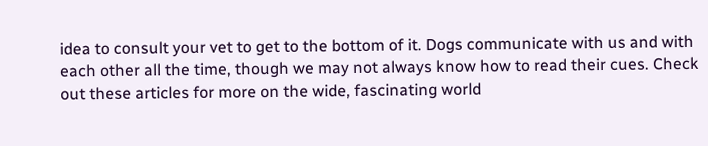idea to consult your vet to get to the bottom of it. Dogs communicate with us and with each other all the time, though we may not always know how to read their cues. Check out these articles for more on the wide, fascinating world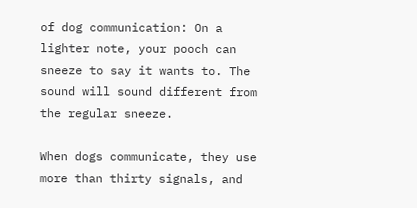of dog communication: On a lighter note, your pooch can sneeze to say it wants to. The sound will sound different from the regular sneeze.

When dogs communicate, they use more than thirty signals, and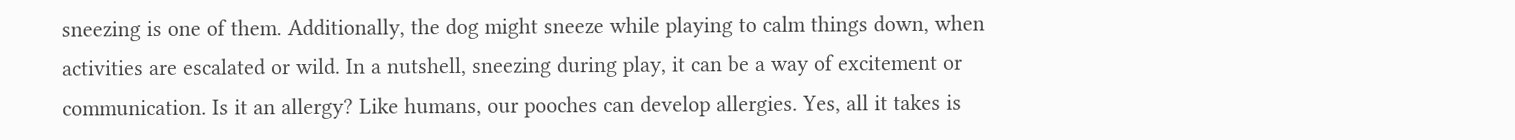sneezing is one of them. Additionally, the dog might sneeze while playing to calm things down, when activities are escalated or wild. In a nutshell, sneezing during play, it can be a way of excitement or communication. Is it an allergy? Like humans, our pooches can develop allergies. Yes, all it takes is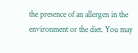the presence of an allergen in the environment or the diet. You may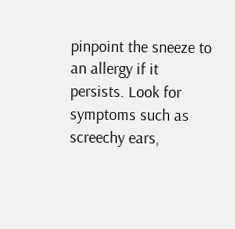pinpoint the sneeze to an allergy if it persists. Look for symptoms such as screechy ears,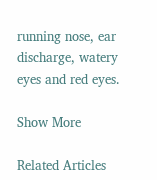running nose, ear discharge, watery eyes and red eyes.

Show More

Related Articles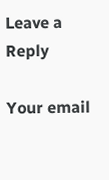Leave a Reply

Your email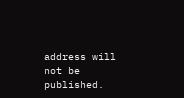address will not be published.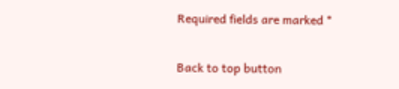Required fields are marked *

Back to top button